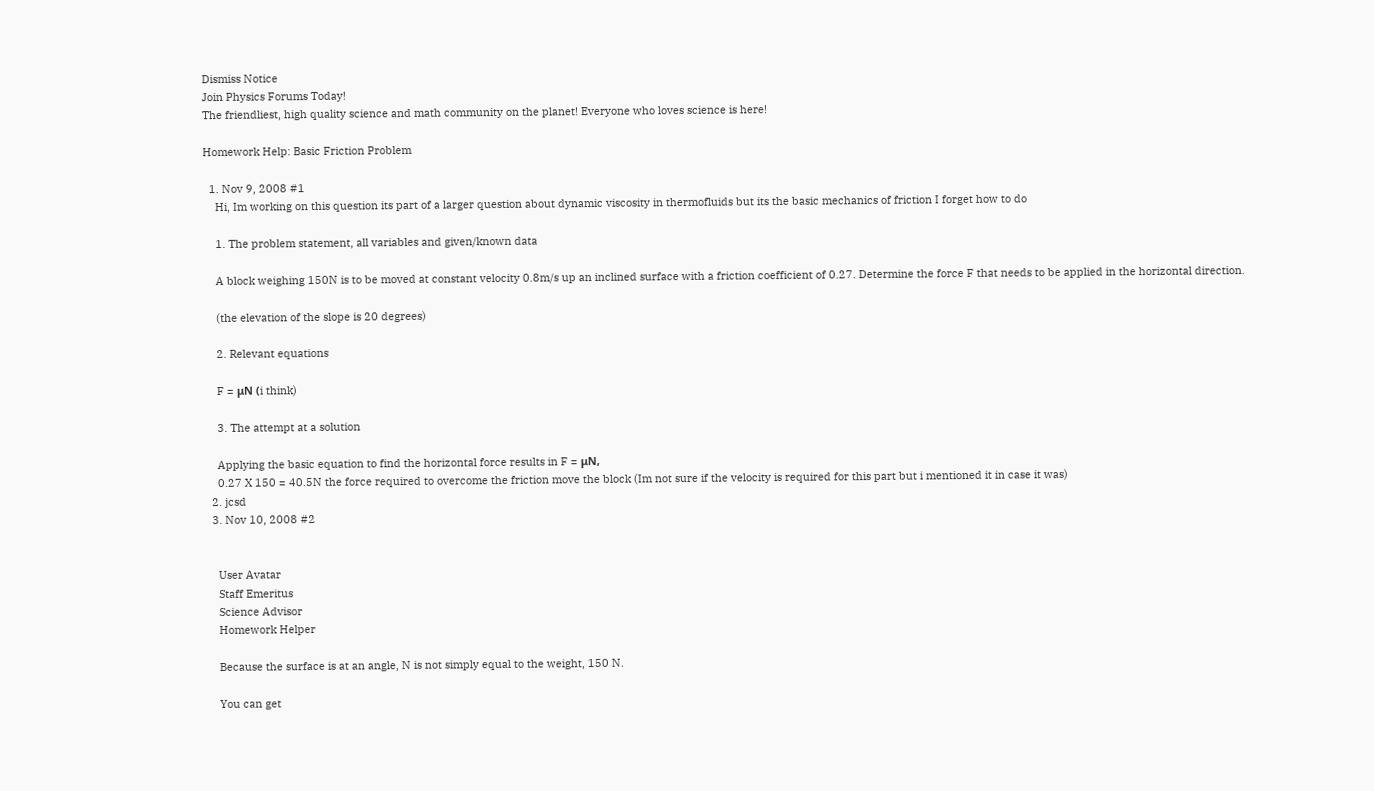Dismiss Notice
Join Physics Forums Today!
The friendliest, high quality science and math community on the planet! Everyone who loves science is here!

Homework Help: Basic Friction Problem

  1. Nov 9, 2008 #1
    Hi, Im working on this question its part of a larger question about dynamic viscosity in thermofluids but its the basic mechanics of friction I forget how to do

    1. The problem statement, all variables and given/known data

    A block weighing 150N is to be moved at constant velocity 0.8m/s up an inclined surface with a friction coefficient of 0.27. Determine the force F that needs to be applied in the horizontal direction.

    (the elevation of the slope is 20 degrees)

    2. Relevant equations

    F = μN (i think)

    3. The attempt at a solution

    Applying the basic equation to find the horizontal force results in F = μN,
    0.27 X 150 = 40.5N the force required to overcome the friction move the block (Im not sure if the velocity is required for this part but i mentioned it in case it was)
  2. jcsd
  3. Nov 10, 2008 #2


    User Avatar
    Staff Emeritus
    Science Advisor
    Homework Helper

    Because the surface is at an angle, N is not simply equal to the weight, 150 N.

    You can get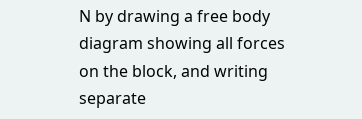N by drawing a free body diagram showing all forces on the block, and writing separate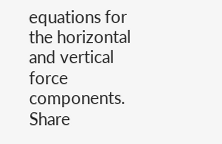equations for the horizontal and vertical force components.
Share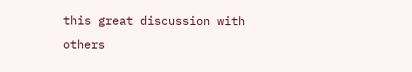this great discussion with others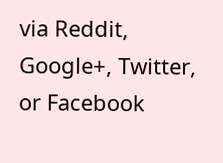via Reddit, Google+, Twitter, or Facebook